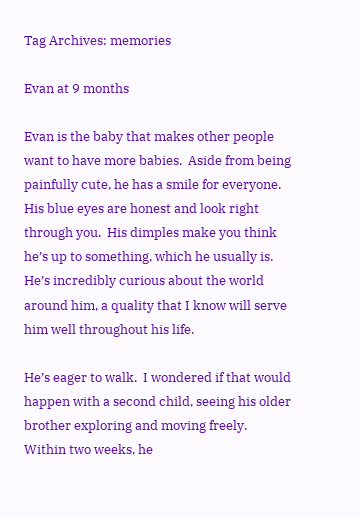Tag Archives: memories

Evan at 9 months

Evan is the baby that makes other people want to have more babies.  Aside from being painfully cute, he has a smile for everyone.  His blue eyes are honest and look right through you.  His dimples make you think he’s up to something, which he usually is.  He’s incredibly curious about the world around him, a quality that I know will serve him well throughout his life.

He’s eager to walk.  I wondered if that would happen with a second child, seeing his older brother exploring and moving freely.  Within two weeks, he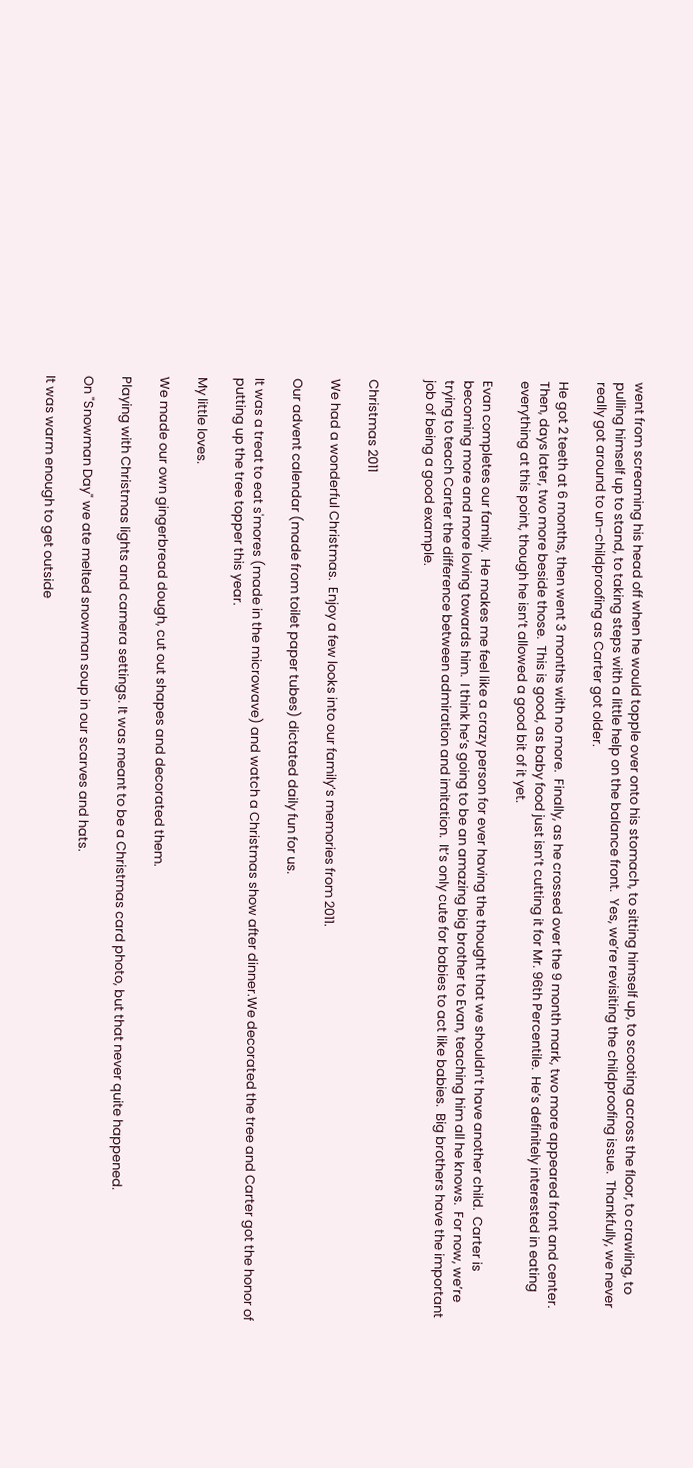went from screaming his head off when he would topple over onto his stomach, to sitting himself up, to scooting across the floor, to crawling, to pulling himself up to stand, to taking steps with a little help on the balance front.  Yes, we’re revisiting the childproofing issue.  Thankfully, we never really got around to un-childproofing as Carter got older.

He got 2 teeth at 6 months, then went 3 months with no more.  Finally, as he crossed over the 9 month mark, two more appeared front and center.  Then, days later, two more beside those.  This is good, as baby food just isn’t cutting it for Mr. 96th Percentile.  He’s definitely interested in eating everything at this point, though he isn’t allowed a good bit of it yet.

Evan completes our family.  He makes me feel like a crazy person for ever having the thought that we shouldn’t have another child.  Carter is becoming more and more loving towards him.  I think he’s going to be an amazing big brother to Evan, teaching him all he knows.  For now, we’re trying to teach Carter the difference between admiration and imitation.  It’s only cute for babies to act like babies.  Big brothers have the important job of being a good example.


Christmas 2011

We had a wonderful Christmas.  Enjoy a few looks into our family’s memories from 2011.

Our advent calendar (made from toilet paper tubes) dictated daily fun for us.

It was a treat to eat s'mores (made in the microwave) and watch a Christmas show after dinner.We decorated the tree and Carter got the honor of putting up the tree topper this year.

My little loves.

We made our own gingerbread dough, cut out shapes and decorated them.

Playing with Christmas lights and camera settings. It was meant to be a Christmas card photo, but that never quite happened.

On "Snowman Day" we ate melted snowman soup in our scarves and hats.

It was warm enough to get outside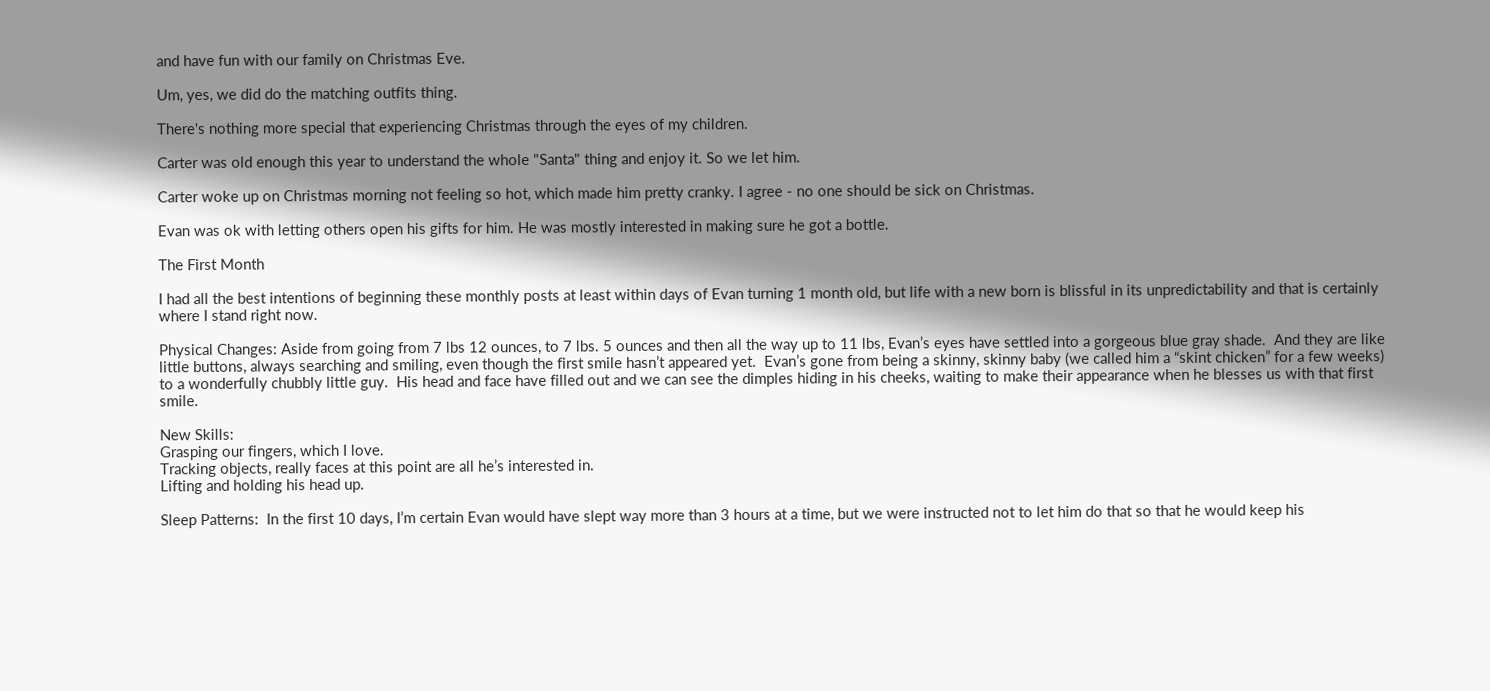and have fun with our family on Christmas Eve.

Um, yes, we did do the matching outfits thing.

There's nothing more special that experiencing Christmas through the eyes of my children.

Carter was old enough this year to understand the whole "Santa" thing and enjoy it. So we let him.

Carter woke up on Christmas morning not feeling so hot, which made him pretty cranky. I agree - no one should be sick on Christmas.

Evan was ok with letting others open his gifts for him. He was mostly interested in making sure he got a bottle.

The First Month

I had all the best intentions of beginning these monthly posts at least within days of Evan turning 1 month old, but life with a new born is blissful in its unpredictability and that is certainly where I stand right now.

Physical Changes: Aside from going from 7 lbs 12 ounces, to 7 lbs. 5 ounces and then all the way up to 11 lbs, Evan’s eyes have settled into a gorgeous blue gray shade.  And they are like little buttons, always searching and smiling, even though the first smile hasn’t appeared yet.  Evan’s gone from being a skinny, skinny baby (we called him a “skint chicken” for a few weeks) to a wonderfully chubbly little guy.  His head and face have filled out and we can see the dimples hiding in his cheeks, waiting to make their appearance when he blesses us with that first smile.

New Skills:
Grasping our fingers, which I love.
Tracking objects, really faces at this point are all he’s interested in.
Lifting and holding his head up.

Sleep Patterns:  In the first 10 days, I’m certain Evan would have slept way more than 3 hours at a time, but we were instructed not to let him do that so that he would keep his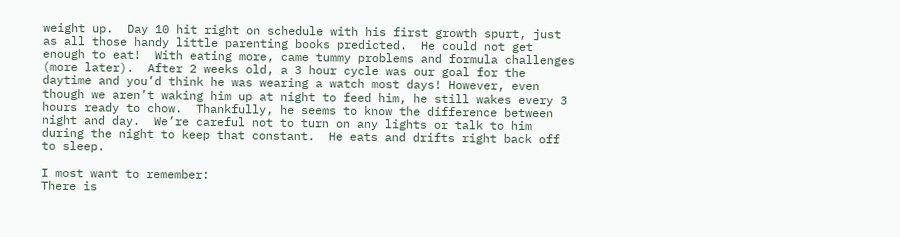weight up.  Day 10 hit right on schedule with his first growth spurt, just as all those handy little parenting books predicted.  He could not get enough to eat!  With eating more, came tummy problems and formula challenges (more later).  After 2 weeks old, a 3 hour cycle was our goal for the daytime and you’d think he was wearing a watch most days! However, even though we aren’t waking him up at night to feed him, he still wakes every 3 hours ready to chow.  Thankfully, he seems to know the difference between night and day.  We’re careful not to turn on any lights or talk to him during the night to keep that constant.  He eats and drifts right back off to sleep.

I most want to remember:
There is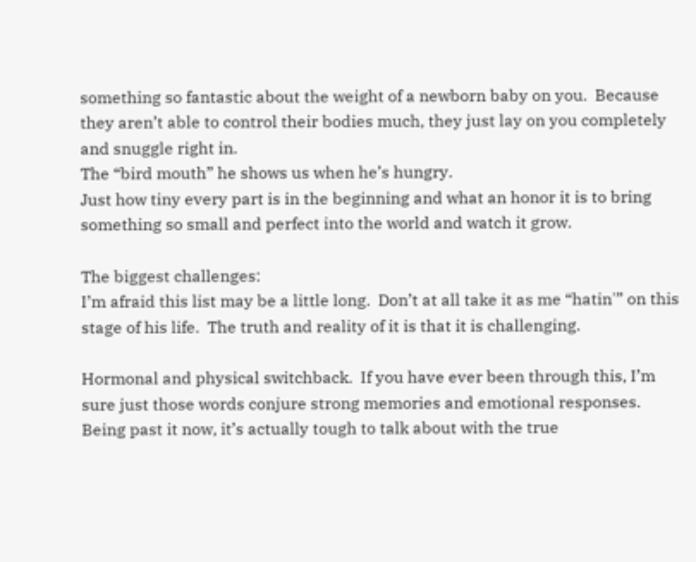something so fantastic about the weight of a newborn baby on you.  Because they aren’t able to control their bodies much, they just lay on you completely and snuggle right in.
The “bird mouth” he shows us when he’s hungry.
Just how tiny every part is in the beginning and what an honor it is to bring something so small and perfect into the world and watch it grow.

The biggest challenges:
I’m afraid this list may be a little long.  Don’t at all take it as me “hatin'” on this stage of his life.  The truth and reality of it is that it is challenging.

Hormonal and physical switchback.  If you have ever been through this, I’m sure just those words conjure strong memories and emotional responses.  Being past it now, it’s actually tough to talk about with the true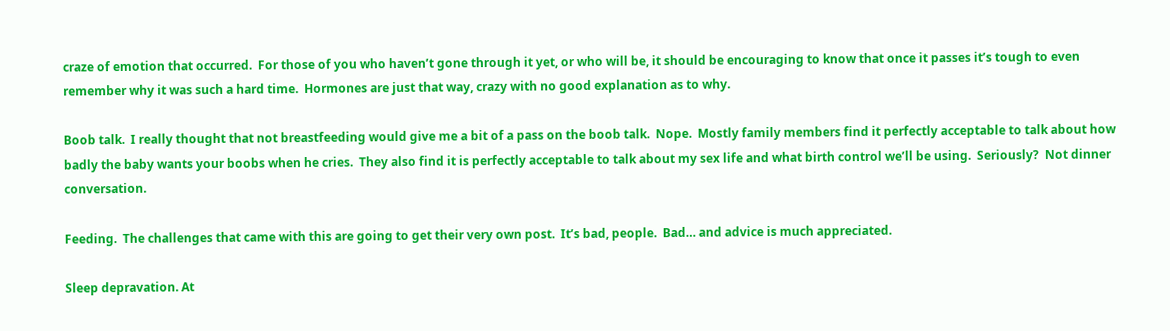craze of emotion that occurred.  For those of you who haven’t gone through it yet, or who will be, it should be encouraging to know that once it passes it’s tough to even remember why it was such a hard time.  Hormones are just that way, crazy with no good explanation as to why.

Boob talk.  I really thought that not breastfeeding would give me a bit of a pass on the boob talk.  Nope.  Mostly family members find it perfectly acceptable to talk about how badly the baby wants your boobs when he cries.  They also find it is perfectly acceptable to talk about my sex life and what birth control we’ll be using.  Seriously?  Not dinner conversation.

Feeding.  The challenges that came with this are going to get their very own post.  It’s bad, people.  Bad… and advice is much appreciated.

Sleep depravation. At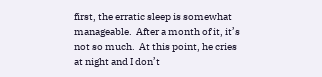first, the erratic sleep is somewhat manageable.  After a month of it, it’s not so much.  At this point, he cries at night and I don’t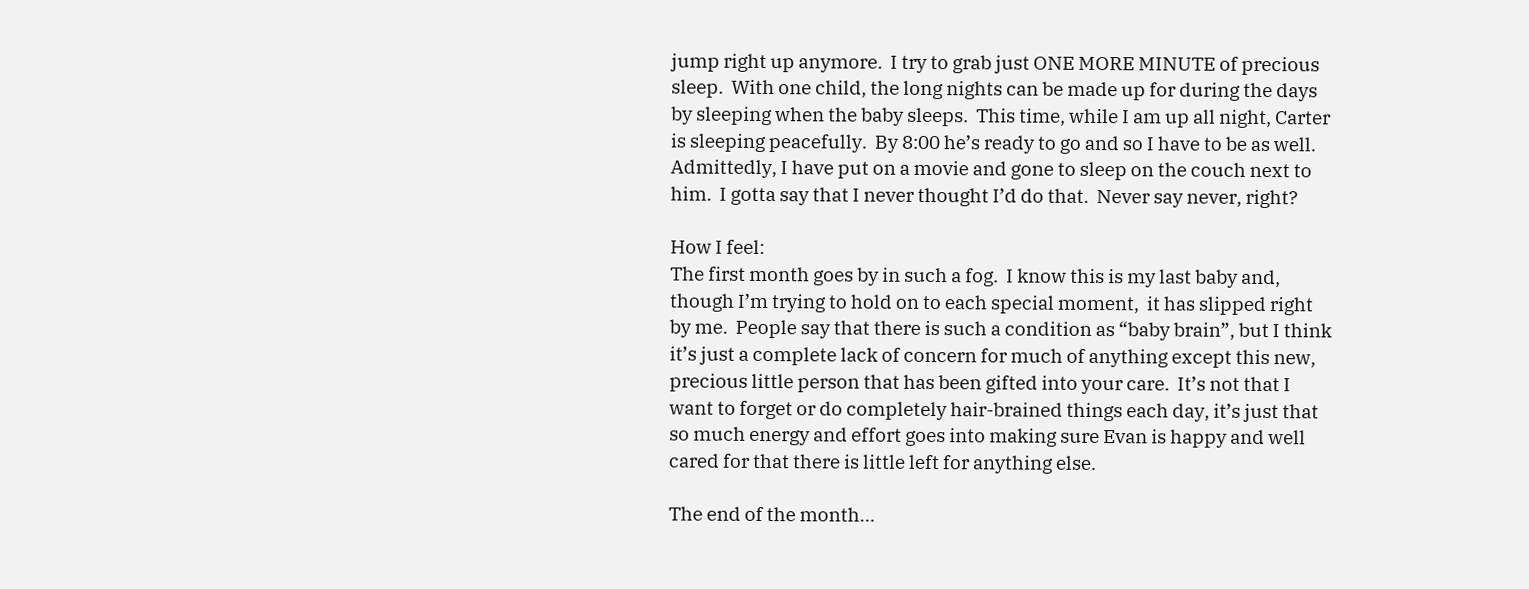jump right up anymore.  I try to grab just ONE MORE MINUTE of precious sleep.  With one child, the long nights can be made up for during the days by sleeping when the baby sleeps.  This time, while I am up all night, Carter is sleeping peacefully.  By 8:00 he’s ready to go and so I have to be as well.  Admittedly, I have put on a movie and gone to sleep on the couch next to him.  I gotta say that I never thought I’d do that.  Never say never, right?

How I feel:
The first month goes by in such a fog.  I know this is my last baby and, though I’m trying to hold on to each special moment,  it has slipped right by me.  People say that there is such a condition as “baby brain”, but I think it’s just a complete lack of concern for much of anything except this new, precious little person that has been gifted into your care.  It’s not that I want to forget or do completely hair-brained things each day, it’s just that so much energy and effort goes into making sure Evan is happy and well cared for that there is little left for anything else.

The end of the month…